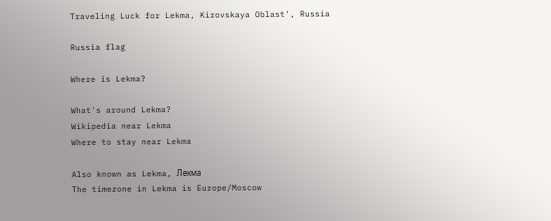Traveling Luck for Lekma, Kirovskaya Oblast', Russia

Russia flag

Where is Lekma?

What's around Lekma?
Wikipedia near Lekma
Where to stay near Lekma

Also known as Lekma, Лекма
The timezone in Lekma is Europe/Moscow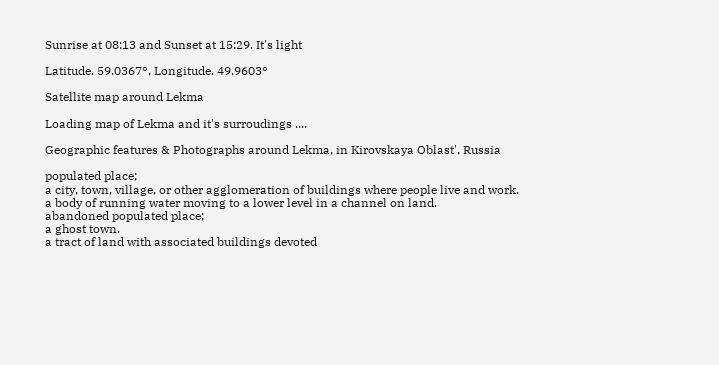Sunrise at 08:13 and Sunset at 15:29. It's light

Latitude. 59.0367°, Longitude. 49.9603°

Satellite map around Lekma

Loading map of Lekma and it's surroudings ....

Geographic features & Photographs around Lekma, in Kirovskaya Oblast', Russia

populated place;
a city, town, village, or other agglomeration of buildings where people live and work.
a body of running water moving to a lower level in a channel on land.
abandoned populated place;
a ghost town.
a tract of land with associated buildings devoted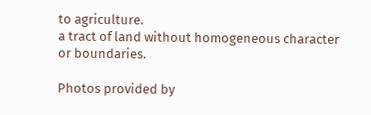to agriculture.
a tract of land without homogeneous character or boundaries.

Photos provided by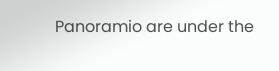Panoramio are under the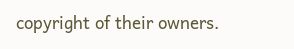copyright of their owners.